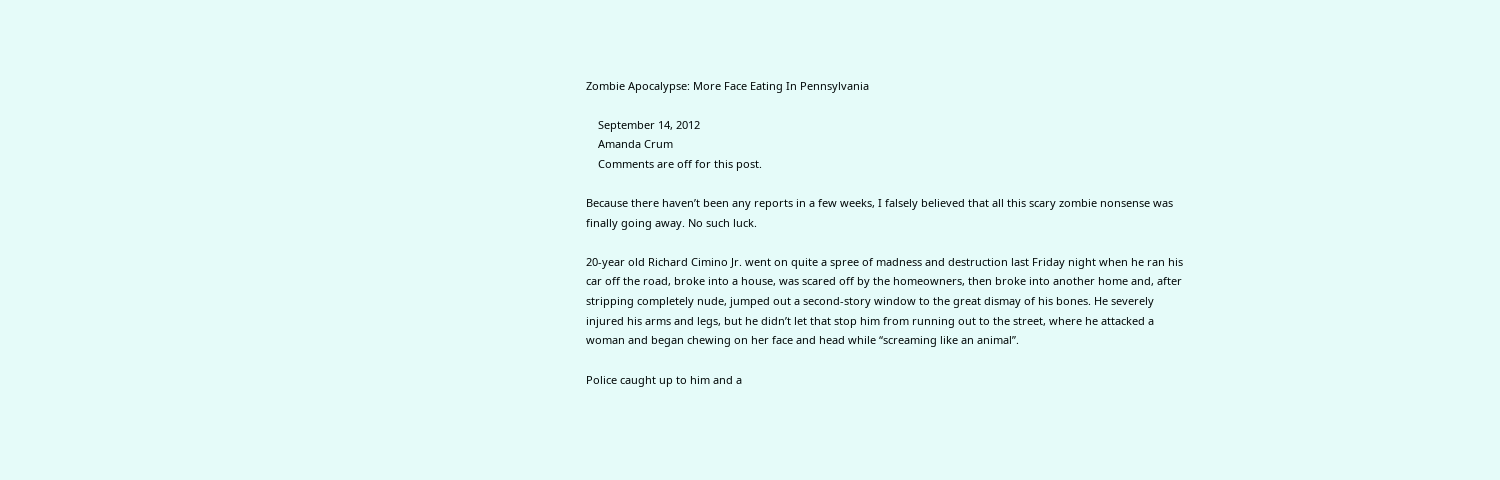Zombie Apocalypse: More Face Eating In Pennsylvania

    September 14, 2012
    Amanda Crum
    Comments are off for this post.

Because there haven’t been any reports in a few weeks, I falsely believed that all this scary zombie nonsense was finally going away. No such luck.

20-year old Richard Cimino Jr. went on quite a spree of madness and destruction last Friday night when he ran his car off the road, broke into a house, was scared off by the homeowners, then broke into another home and, after stripping completely nude, jumped out a second-story window to the great dismay of his bones. He severely injured his arms and legs, but he didn’t let that stop him from running out to the street, where he attacked a woman and began chewing on her face and head while “screaming like an animal”.

Police caught up to him and a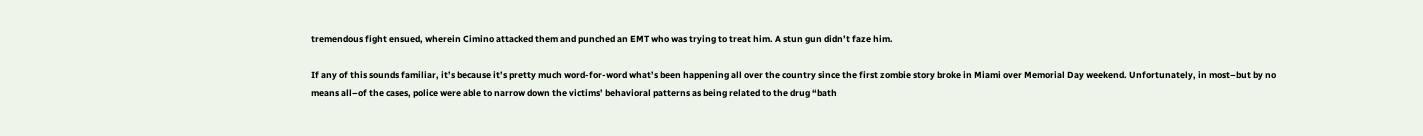tremendous fight ensued, wherein Cimino attacked them and punched an EMT who was trying to treat him. A stun gun didn’t faze him.

If any of this sounds familiar, it’s because it’s pretty much word-for-word what’s been happening all over the country since the first zombie story broke in Miami over Memorial Day weekend. Unfortunately, in most–but by no means all–of the cases, police were able to narrow down the victims’ behavioral patterns as being related to the drug “bath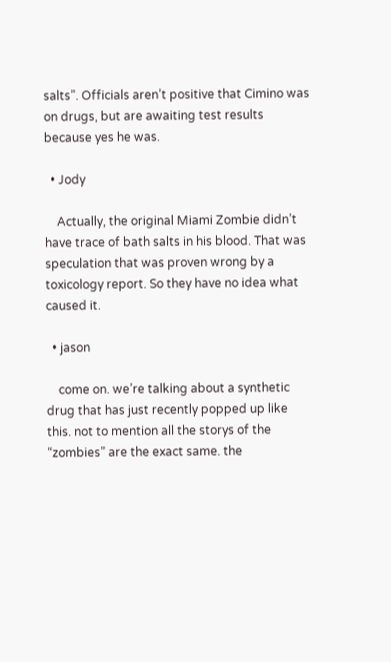salts”. Officials aren’t positive that Cimino was on drugs, but are awaiting test results because yes he was.

  • Jody

    Actually, the original Miami Zombie didn’t have trace of bath salts in his blood. That was speculation that was proven wrong by a toxicology report. So they have no idea what caused it.

  • jason

    come on. we’re talking about a synthetic drug that has just recently popped up like this. not to mention all the storys of the “zombies” are the exact same. the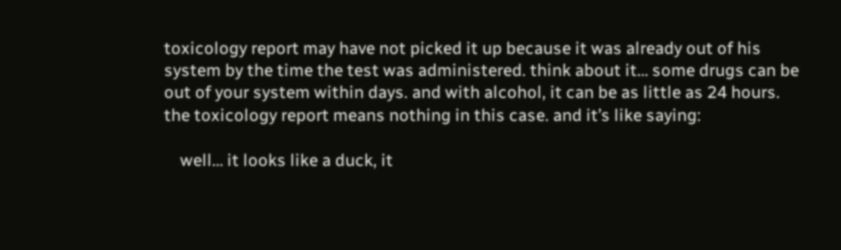toxicology report may have not picked it up because it was already out of his system by the time the test was administered. think about it… some drugs can be out of your system within days. and with alcohol, it can be as little as 24 hours. the toxicology report means nothing in this case. and it’s like saying:

    well… it looks like a duck, it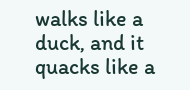walks like a duck, and it quacks like a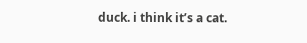duck. i think it’s a cat.